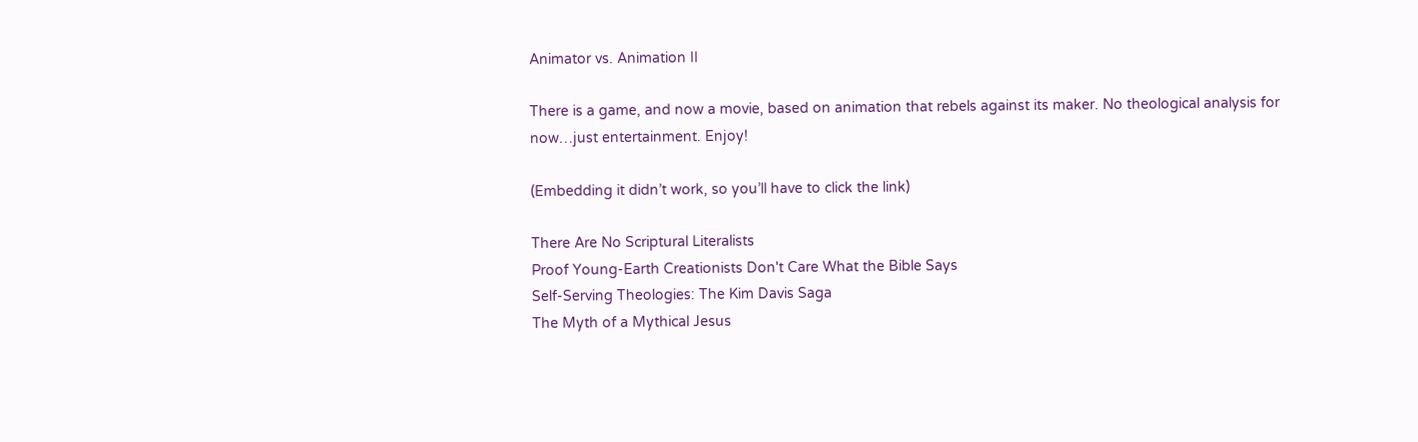Animator vs. Animation II

There is a game, and now a movie, based on animation that rebels against its maker. No theological analysis for now…just entertainment. Enjoy!

(Embedding it didn’t work, so you’ll have to click the link)

There Are No Scriptural Literalists
Proof Young-Earth Creationists Don't Care What the Bible Says
Self-Serving Theologies: The Kim Davis Saga
The Myth of a Mythical Jesus